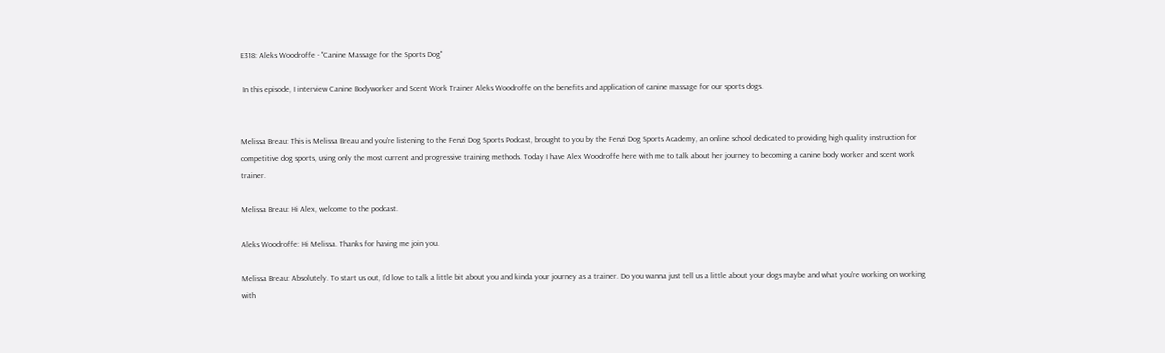E318: Aleks Woodroffe - "Canine Massage for the Sports Dog"

 In this episode, I interview Canine Bodyworker and Scent Work Trainer Aleks Woodroffe on the benefits and application of canine massage for our sports dogs.


Melissa Breau: This is Melissa Breau and you're listening to the Fenzi Dog Sports Podcast, brought to you by the Fenzi Dog Sports Academy, an online school dedicated to providing high quality instruction for competitive dog sports, using only the most current and progressive training methods. Today I have Alex Woodroffe here with me to talk about her journey to becoming a canine body worker and scent work trainer.

Melissa Breau: Hi Alex, welcome to the podcast.

Aleks Woodroffe: Hi Melissa. Thanks for having me join you.

Melissa Breau: Absolutely. To start us out, I'd love to talk a little bit about you and kinda your journey as a trainer. Do you wanna just tell us a little about your dogs maybe and what you're working on working with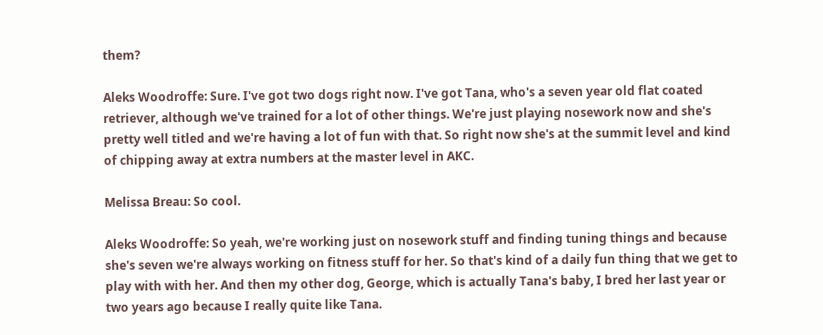them?

Aleks Woodroffe: Sure. I've got two dogs right now. I've got Tana, who's a seven year old flat coated retriever, although we've trained for a lot of other things. We're just playing nosework now and she's pretty well titled and we're having a lot of fun with that. So right now she's at the summit level and kind of chipping away at extra numbers at the master level in AKC.

Melissa Breau: So cool.

Aleks Woodroffe: So yeah, we're working just on nosework stuff and finding tuning things and because she's seven we're always working on fitness stuff for her. So that's kind of a daily fun thing that we get to play with with her. And then my other dog, George, which is actually Tana's baby, I bred her last year or two years ago because I really quite like Tana.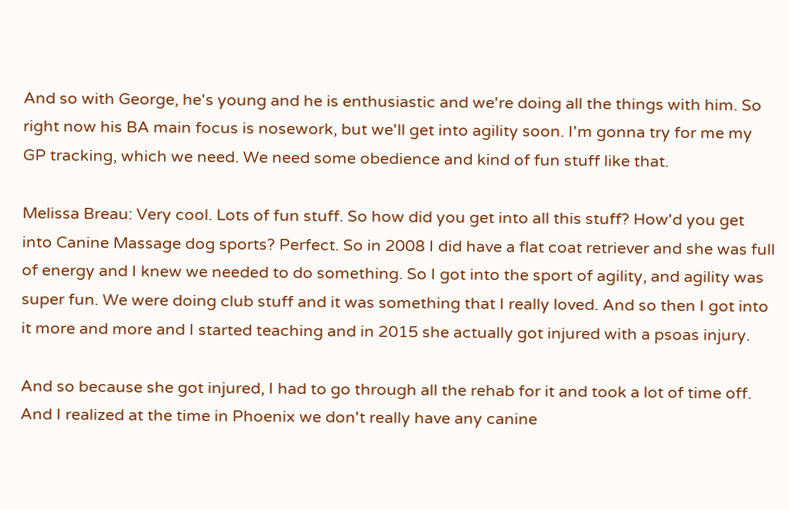And so with George, he's young and he is enthusiastic and we're doing all the things with him. So right now his BA main focus is nosework, but we'll get into agility soon. I'm gonna try for me my GP tracking, which we need. We need some obedience and kind of fun stuff like that.

Melissa Breau: Very cool. Lots of fun stuff. So how did you get into all this stuff? How'd you get into Canine Massage dog sports? Perfect. So in 2008 I did have a flat coat retriever and she was full of energy and I knew we needed to do something. So I got into the sport of agility, and agility was super fun. We were doing club stuff and it was something that I really loved. And so then I got into it more and more and I started teaching and in 2015 she actually got injured with a psoas injury.

And so because she got injured, I had to go through all the rehab for it and took a lot of time off. And I realized at the time in Phoenix we don't really have any canine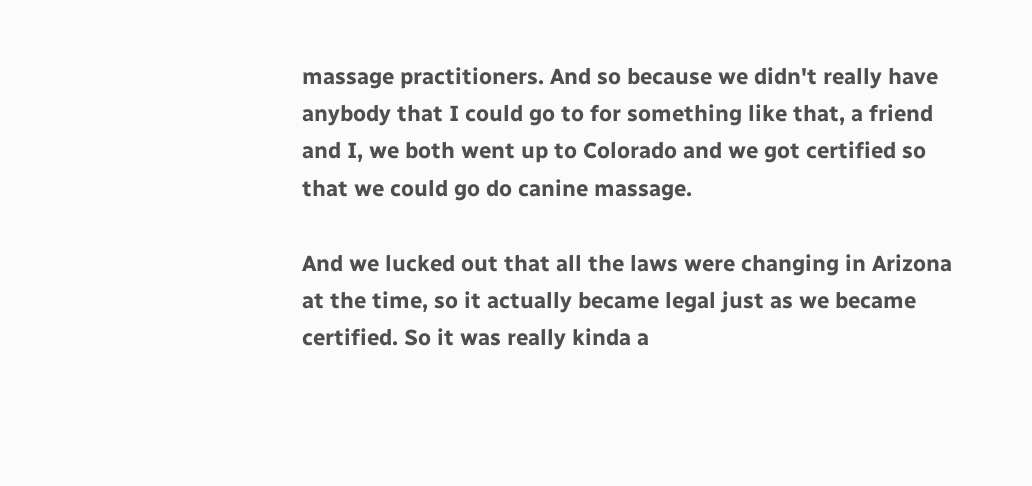massage practitioners. And so because we didn't really have anybody that I could go to for something like that, a friend and I, we both went up to Colorado and we got certified so that we could go do canine massage.

And we lucked out that all the laws were changing in Arizona at the time, so it actually became legal just as we became certified. So it was really kinda a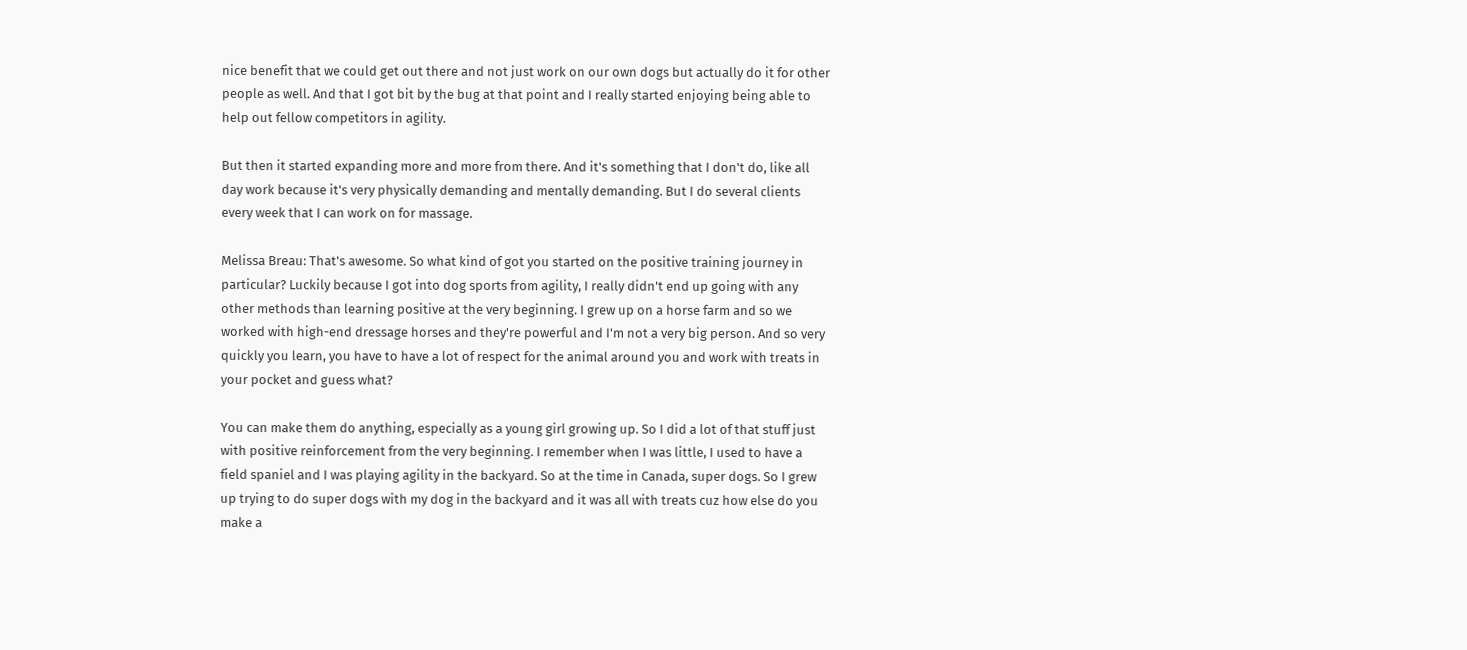nice benefit that we could get out there and not just work on our own dogs but actually do it for other people as well. And that I got bit by the bug at that point and I really started enjoying being able to help out fellow competitors in agility.

But then it started expanding more and more from there. And it's something that I don't do, like all day work because it's very physically demanding and mentally demanding. But I do several clients every week that I can work on for massage.

Melissa Breau: That's awesome. So what kind of got you started on the positive training journey in particular? Luckily because I got into dog sports from agility, I really didn't end up going with any other methods than learning positive at the very beginning. I grew up on a horse farm and so we worked with high-end dressage horses and they're powerful and I'm not a very big person. And so very quickly you learn, you have to have a lot of respect for the animal around you and work with treats in your pocket and guess what?

You can make them do anything, especially as a young girl growing up. So I did a lot of that stuff just with positive reinforcement from the very beginning. I remember when I was little, I used to have a field spaniel and I was playing agility in the backyard. So at the time in Canada, super dogs. So I grew up trying to do super dogs with my dog in the backyard and it was all with treats cuz how else do you make a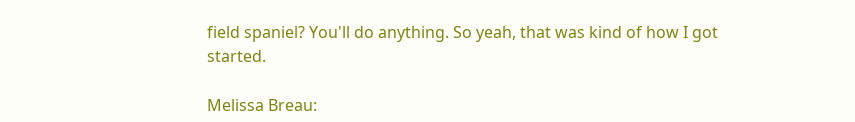field spaniel? You'll do anything. So yeah, that was kind of how I got started.

Melissa Breau: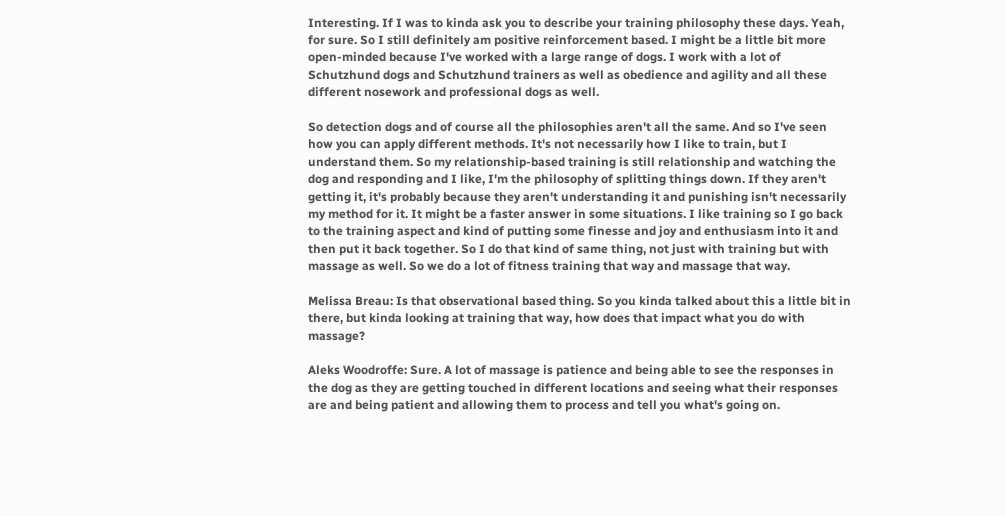Interesting. If I was to kinda ask you to describe your training philosophy these days. Yeah, for sure. So I still definitely am positive reinforcement based. I might be a little bit more open-minded because I've worked with a large range of dogs. I work with a lot of Schutzhund dogs and Schutzhund trainers as well as obedience and agility and all these different nosework and professional dogs as well.

So detection dogs and of course all the philosophies aren't all the same. And so I've seen how you can apply different methods. It's not necessarily how I like to train, but I understand them. So my relationship-based training is still relationship and watching the dog and responding and I like, I'm the philosophy of splitting things down. If they aren't getting it, it's probably because they aren't understanding it and punishing isn't necessarily my method for it. It might be a faster answer in some situations. I like training so I go back to the training aspect and kind of putting some finesse and joy and enthusiasm into it and then put it back together. So I do that kind of same thing, not just with training but with massage as well. So we do a lot of fitness training that way and massage that way.

Melissa Breau: Is that observational based thing. So you kinda talked about this a little bit in there, but kinda looking at training that way, how does that impact what you do with massage?

Aleks Woodroffe: Sure. A lot of massage is patience and being able to see the responses in the dog as they are getting touched in different locations and seeing what their responses are and being patient and allowing them to process and tell you what's going on.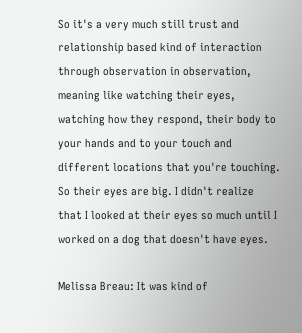So it's a very much still trust and relationship based kind of interaction through observation in observation, meaning like watching their eyes, watching how they respond, their body to your hands and to your touch and different locations that you're touching. So their eyes are big. I didn't realize that I looked at their eyes so much until I worked on a dog that doesn't have eyes.

Melissa Breau: It was kind of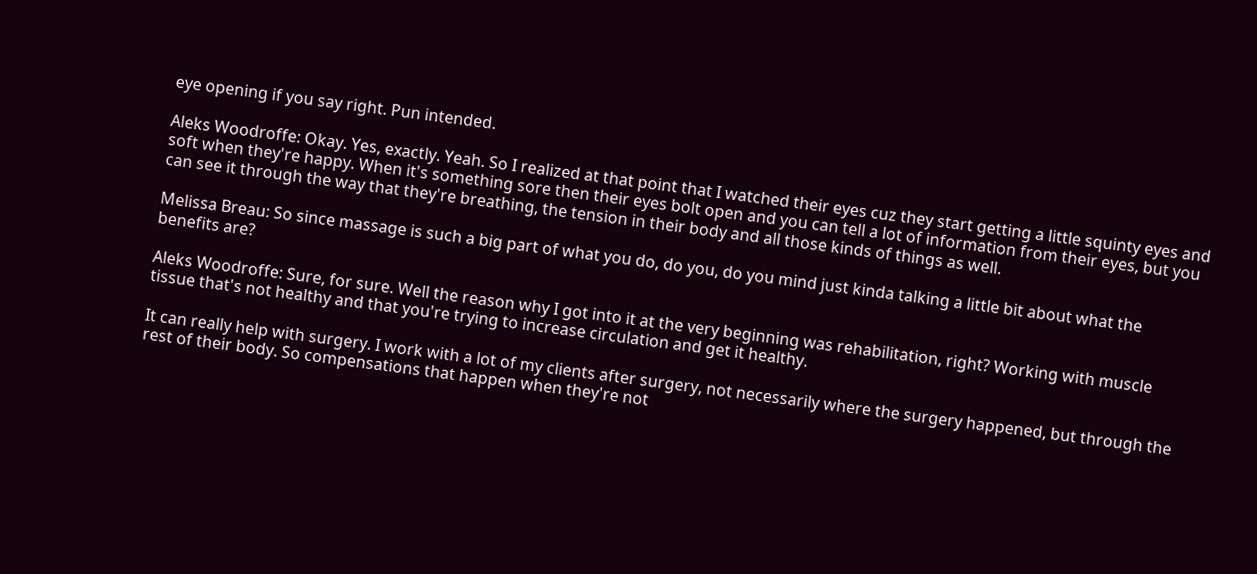eye opening if you say right. Pun intended.

Aleks Woodroffe: Okay. Yes, exactly. Yeah. So I realized at that point that I watched their eyes cuz they start getting a little squinty eyes and soft when they're happy. When it's something sore then their eyes bolt open and you can tell a lot of information from their eyes, but you can see it through the way that they're breathing, the tension in their body and all those kinds of things as well.

Melissa Breau: So since massage is such a big part of what you do, do you, do you mind just kinda talking a little bit about what the benefits are?

Aleks Woodroffe: Sure, for sure. Well the reason why I got into it at the very beginning was rehabilitation, right? Working with muscle tissue that's not healthy and that you're trying to increase circulation and get it healthy.

It can really help with surgery. I work with a lot of my clients after surgery, not necessarily where the surgery happened, but through the rest of their body. So compensations that happen when they're not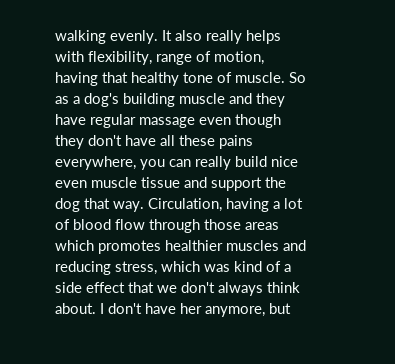walking evenly. It also really helps with flexibility, range of motion, having that healthy tone of muscle. So as a dog's building muscle and they have regular massage even though they don't have all these pains everywhere, you can really build nice even muscle tissue and support the dog that way. Circulation, having a lot of blood flow through those areas which promotes healthier muscles and reducing stress, which was kind of a side effect that we don't always think about. I don't have her anymore, but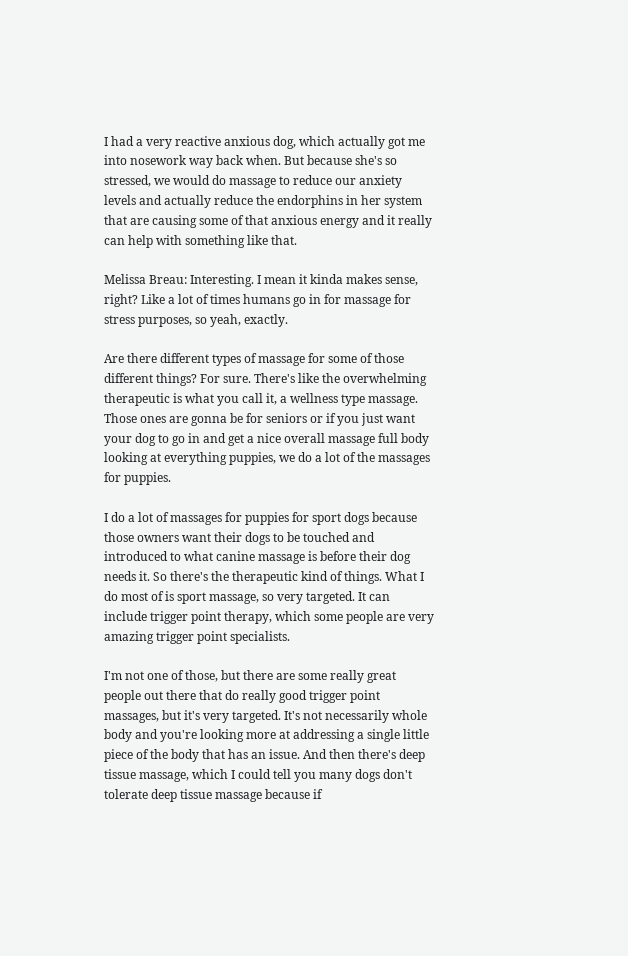I had a very reactive anxious dog, which actually got me into nosework way back when. But because she's so stressed, we would do massage to reduce our anxiety levels and actually reduce the endorphins in her system that are causing some of that anxious energy and it really can help with something like that.

Melissa Breau: Interesting. I mean it kinda makes sense, right? Like a lot of times humans go in for massage for stress purposes, so yeah, exactly.

Are there different types of massage for some of those different things? For sure. There's like the overwhelming therapeutic is what you call it, a wellness type massage. Those ones are gonna be for seniors or if you just want your dog to go in and get a nice overall massage full body looking at everything puppies, we do a lot of the massages for puppies.

I do a lot of massages for puppies for sport dogs because those owners want their dogs to be touched and introduced to what canine massage is before their dog needs it. So there's the therapeutic kind of things. What I do most of is sport massage, so very targeted. It can include trigger point therapy, which some people are very amazing trigger point specialists.

I'm not one of those, but there are some really great people out there that do really good trigger point massages, but it's very targeted. It's not necessarily whole body and you're looking more at addressing a single little piece of the body that has an issue. And then there's deep tissue massage, which I could tell you many dogs don't tolerate deep tissue massage because if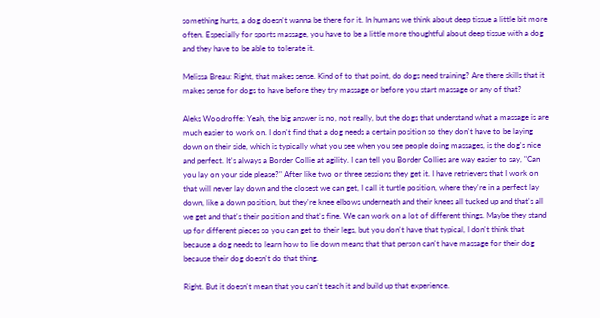something hurts, a dog doesn't wanna be there for it. In humans we think about deep tissue a little bit more often. Especially for sports massage, you have to be a little more thoughtful about deep tissue with a dog and they have to be able to tolerate it.

Melissa Breau: Right, that makes sense. Kind of to that point, do dogs need training? Are there skills that it makes sense for dogs to have before they try massage or before you start massage or any of that?

Aleks Woodroffe: Yeah, the big answer is no, not really, but the dogs that understand what a massage is are much easier to work on. I don't find that a dog needs a certain position so they don't have to be laying down on their side, which is typically what you see when you see people doing massages, is the dog's nice and perfect. It's always a Border Collie at agility. I can tell you Border Collies are way easier to say, "Can you lay on your side please?" After like two or three sessions they get it. I have retrievers that I work on that will never lay down and the closest we can get, I call it turtle position, where they're in a perfect lay down, like a down position, but they're knee elbows underneath and their knees all tucked up and that's all we get and that's their position and that's fine. We can work on a lot of different things. Maybe they stand up for different pieces so you can get to their legs, but you don't have that typical, I don't think that because a dog needs to learn how to lie down means that that person can't have massage for their dog because their dog doesn't do that thing.

Right. But it doesn't mean that you can't teach it and build up that experience.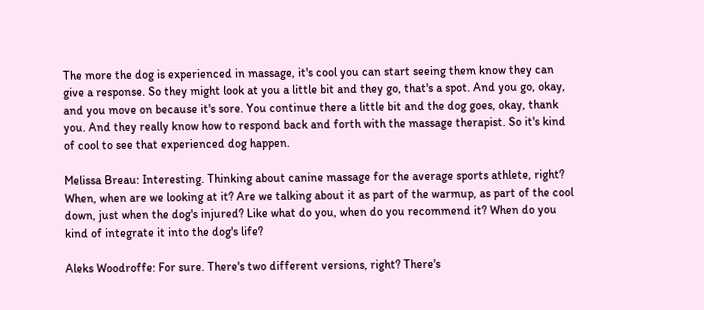The more the dog is experienced in massage, it's cool you can start seeing them know they can give a response. So they might look at you a little bit and they go, that's a spot. And you go, okay, and you move on because it's sore. You continue there a little bit and the dog goes, okay, thank you. And they really know how to respond back and forth with the massage therapist. So it's kind of cool to see that experienced dog happen.

Melissa Breau: Interesting. Thinking about canine massage for the average sports athlete, right? When, when are we looking at it? Are we talking about it as part of the warmup, as part of the cool down, just when the dog's injured? Like what do you, when do you recommend it? When do you kind of integrate it into the dog's life?

Aleks Woodroffe: For sure. There's two different versions, right? There's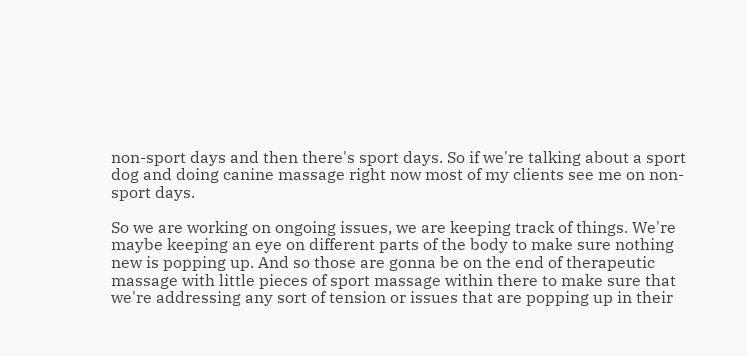non-sport days and then there's sport days. So if we're talking about a sport dog and doing canine massage right now most of my clients see me on non-sport days.

So we are working on ongoing issues, we are keeping track of things. We're maybe keeping an eye on different parts of the body to make sure nothing new is popping up. And so those are gonna be on the end of therapeutic massage with little pieces of sport massage within there to make sure that we're addressing any sort of tension or issues that are popping up in their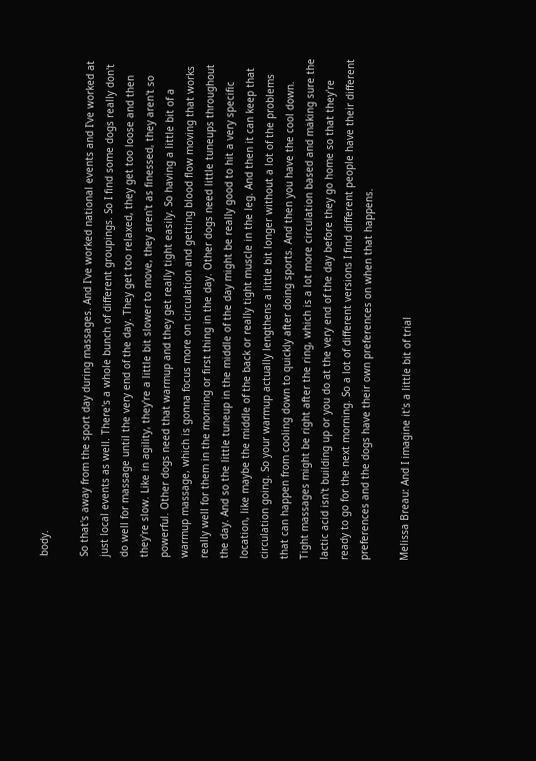body.

So that's away from the sport day during massages. And I've worked national events and I've worked at just local events as well. There's a whole bunch of different groupings. So I find some dogs really don't do well for massage until the very end of the day. They get too relaxed, they get too loose and then they're slow. Like in agility, they're a little bit slower to move, they aren't as finessed, they aren't so powerful. Other dogs need that warmup and they get really tight easily. So having a little bit of a warmup massage, which is gonna focus more on circulation and getting blood flow moving that works really well for them in the morning or first thing in the day. Other dogs need little tuneups throughout the day. And so the little tuneup in the middle of the day might be really good to hit a very specific location, like maybe the middle of the back or really tight muscle in the leg. And then it can keep that circulation going. So your warmup actually lengthens a little bit longer without a lot of the problems that can happen from cooling down to quickly after doing sports. And then you have the cool down. Tight massages might be right after the ring, which is a lot more circulation based and making sure the lactic acid isn't building up or you do at the very end of the day before they go home so that they're ready to go for the next morning. So a lot of different versions I find different people have their different preferences and the dogs have their own preferences on when that happens.

Melissa Breau: And I imagine it's a little bit of trial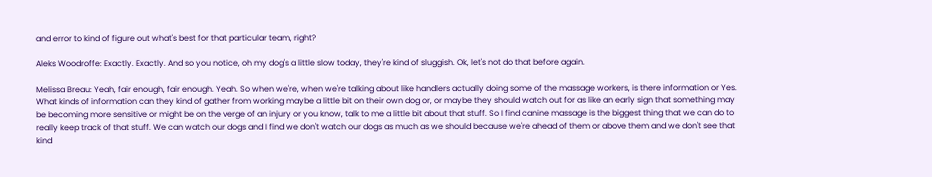and error to kind of figure out what's best for that particular team, right?

Aleks Woodroffe: Exactly. Exactly. And so you notice, oh my dog's a little slow today, they're kind of sluggish. Ok, let's not do that before again.

Melissa Breau: Yeah, fair enough, fair enough. Yeah. So when we're, when we're talking about like handlers actually doing some of the massage workers, is there information or Yes. What kinds of information can they kind of gather from working maybe a little bit on their own dog or, or maybe they should watch out for as like an early sign that something may be becoming more sensitive or might be on the verge of an injury or you know, talk to me a little bit about that stuff. So I find canine massage is the biggest thing that we can do to really keep track of that stuff. We can watch our dogs and I find we don't watch our dogs as much as we should because we're ahead of them or above them and we don't see that kind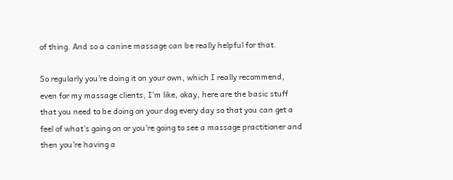of thing. And so a canine massage can be really helpful for that.

So regularly you're doing it on your own, which I really recommend, even for my massage clients, I'm like, okay, here are the basic stuff that you need to be doing on your dog every day so that you can get a feel of what's going on or you're going to see a massage practitioner and then you're having a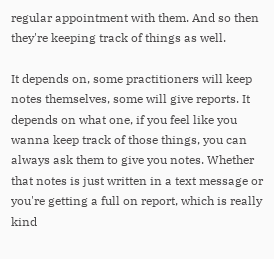regular appointment with them. And so then they're keeping track of things as well.

It depends on, some practitioners will keep notes themselves, some will give reports. It depends on what one, if you feel like you wanna keep track of those things, you can always ask them to give you notes. Whether that notes is just written in a text message or you're getting a full on report, which is really kind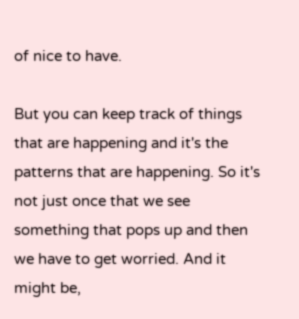of nice to have.

But you can keep track of things that are happening and it's the patterns that are happening. So it's not just once that we see something that pops up and then we have to get worried. And it might be,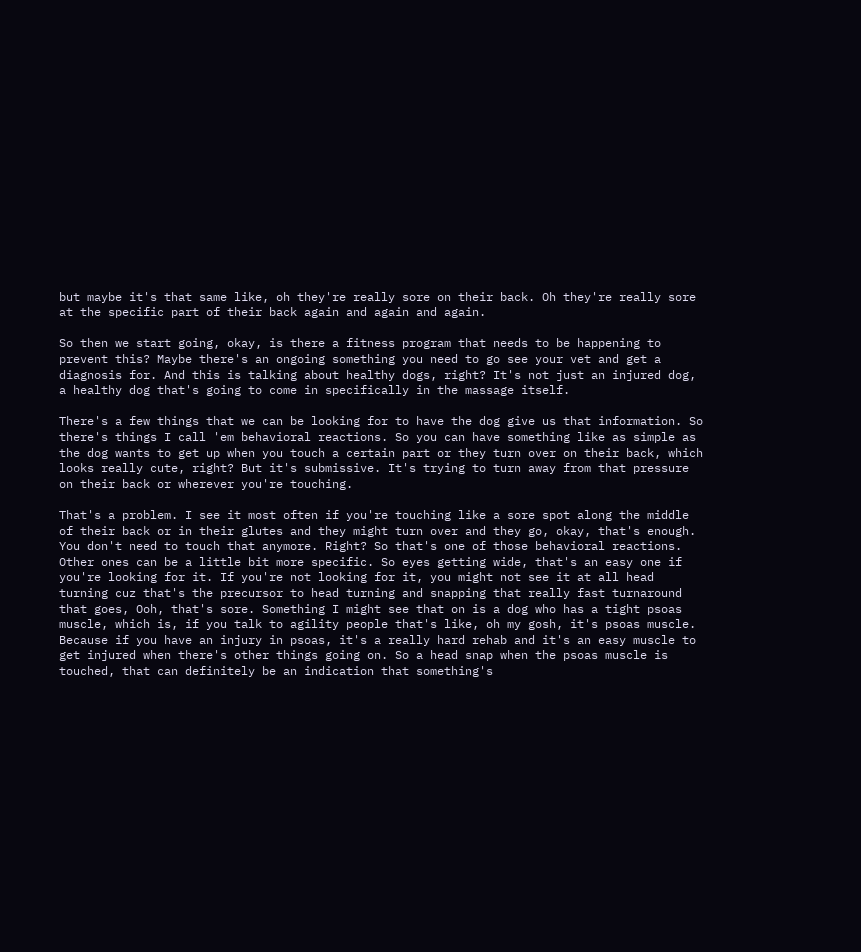but maybe it's that same like, oh they're really sore on their back. Oh they're really sore at the specific part of their back again and again and again.

So then we start going, okay, is there a fitness program that needs to be happening to prevent this? Maybe there's an ongoing something you need to go see your vet and get a diagnosis for. And this is talking about healthy dogs, right? It's not just an injured dog, a healthy dog that's going to come in specifically in the massage itself.

There's a few things that we can be looking for to have the dog give us that information. So there's things I call 'em behavioral reactions. So you can have something like as simple as the dog wants to get up when you touch a certain part or they turn over on their back, which looks really cute, right? But it's submissive. It's trying to turn away from that pressure on their back or wherever you're touching.

That's a problem. I see it most often if you're touching like a sore spot along the middle of their back or in their glutes and they might turn over and they go, okay, that's enough. You don't need to touch that anymore. Right? So that's one of those behavioral reactions. Other ones can be a little bit more specific. So eyes getting wide, that's an easy one if you're looking for it. If you're not looking for it, you might not see it at all head turning cuz that's the precursor to head turning and snapping that really fast turnaround that goes, Ooh, that's sore. Something I might see that on is a dog who has a tight psoas muscle, which is, if you talk to agility people that's like, oh my gosh, it's psoas muscle. Because if you have an injury in psoas, it's a really hard rehab and it's an easy muscle to get injured when there's other things going on. So a head snap when the psoas muscle is touched, that can definitely be an indication that something's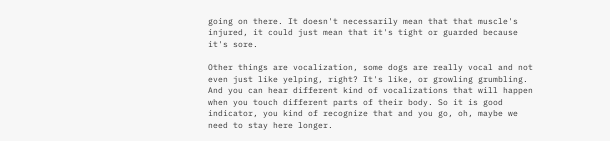going on there. It doesn't necessarily mean that that muscle's injured, it could just mean that it's tight or guarded because it's sore.

Other things are vocalization, some dogs are really vocal and not even just like yelping, right? It's like, or growling grumbling. And you can hear different kind of vocalizations that will happen when you touch different parts of their body. So it is good indicator, you kind of recognize that and you go, oh, maybe we need to stay here longer.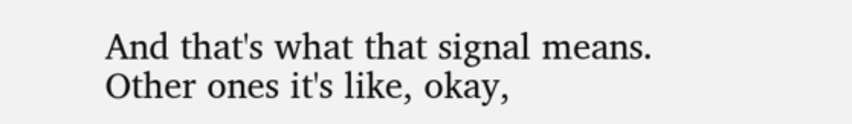And that's what that signal means. Other ones it's like, okay,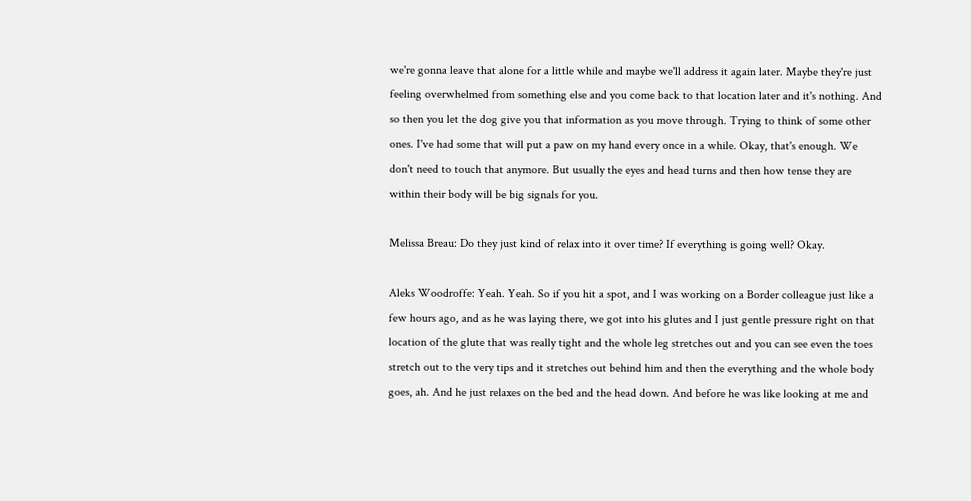we're gonna leave that alone for a little while and maybe we'll address it again later. Maybe they're just feeling overwhelmed from something else and you come back to that location later and it's nothing. And so then you let the dog give you that information as you move through. Trying to think of some other ones. I've had some that will put a paw on my hand every once in a while. Okay, that's enough. We don't need to touch that anymore. But usually the eyes and head turns and then how tense they are within their body will be big signals for you.

Melissa Breau: Do they just kind of relax into it over time? If everything is going well? Okay.

Aleks Woodroffe: Yeah. Yeah. So if you hit a spot, and I was working on a Border colleague just like a few hours ago, and as he was laying there, we got into his glutes and I just gentle pressure right on that location of the glute that was really tight and the whole leg stretches out and you can see even the toes stretch out to the very tips and it stretches out behind him and then the everything and the whole body goes, ah. And he just relaxes on the bed and the head down. And before he was like looking at me and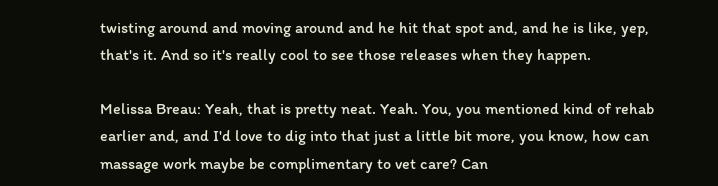twisting around and moving around and he hit that spot and, and he is like, yep, that's it. And so it's really cool to see those releases when they happen.

Melissa Breau: Yeah, that is pretty neat. Yeah. You, you mentioned kind of rehab earlier and, and I'd love to dig into that just a little bit more, you know, how can massage work maybe be complimentary to vet care? Can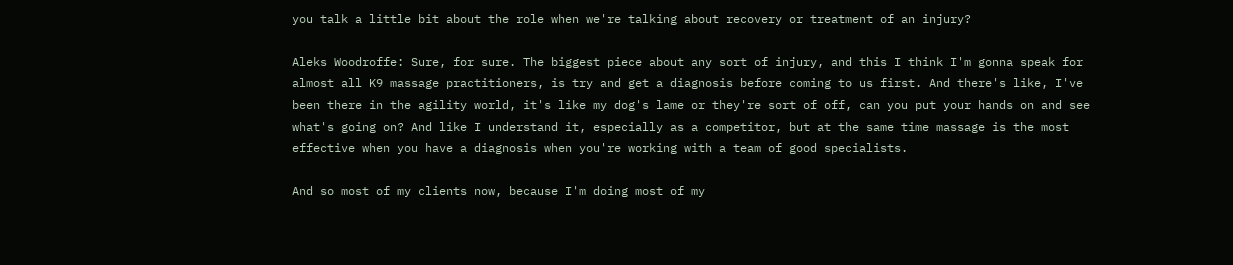you talk a little bit about the role when we're talking about recovery or treatment of an injury?

Aleks Woodroffe: Sure, for sure. The biggest piece about any sort of injury, and this I think I'm gonna speak for almost all K9 massage practitioners, is try and get a diagnosis before coming to us first. And there's like, I've been there in the agility world, it's like my dog's lame or they're sort of off, can you put your hands on and see what's going on? And like I understand it, especially as a competitor, but at the same time massage is the most effective when you have a diagnosis when you're working with a team of good specialists.

And so most of my clients now, because I'm doing most of my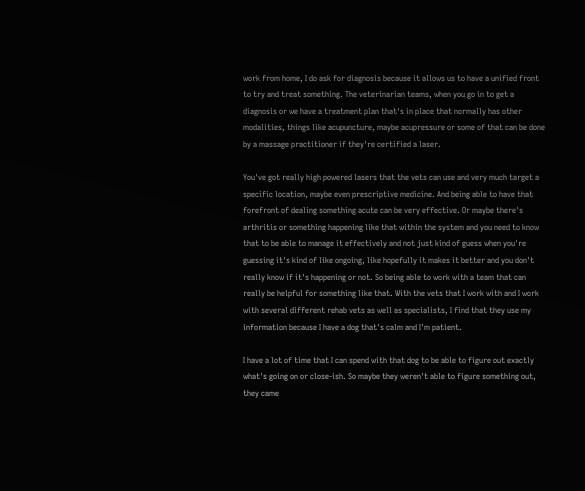work from home, I do ask for diagnosis because it allows us to have a unified front to try and treat something. The veterinarian teams, when you go in to get a diagnosis or we have a treatment plan that's in place that normally has other modalities, things like acupuncture, maybe acupressure or some of that can be done by a massage practitioner if they're certified a laser.

You've got really high powered lasers that the vets can use and very much target a specific location, maybe even prescriptive medicine. And being able to have that forefront of dealing something acute can be very effective. Or maybe there's arthritis or something happening like that within the system and you need to know that to be able to manage it effectively and not just kind of guess when you're guessing it's kind of like ongoing, like hopefully it makes it better and you don't really know if it's happening or not. So being able to work with a team that can really be helpful for something like that. With the vets that I work with and I work with several different rehab vets as well as specialists, I find that they use my information because I have a dog that's calm and I'm patient.

I have a lot of time that I can spend with that dog to be able to figure out exactly what's going on or close-ish. So maybe they weren't able to figure something out, they came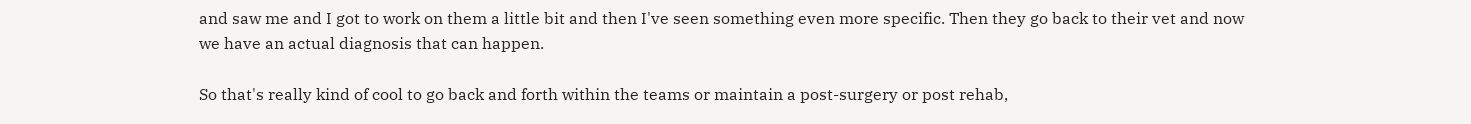and saw me and I got to work on them a little bit and then I've seen something even more specific. Then they go back to their vet and now we have an actual diagnosis that can happen.

So that's really kind of cool to go back and forth within the teams or maintain a post-surgery or post rehab,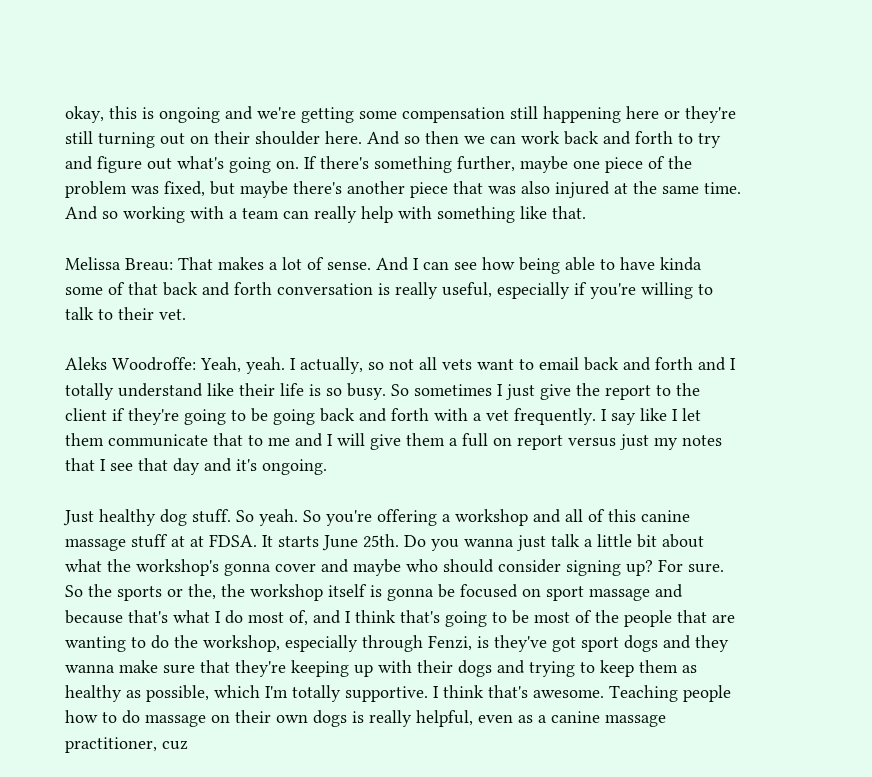okay, this is ongoing and we're getting some compensation still happening here or they're still turning out on their shoulder here. And so then we can work back and forth to try and figure out what's going on. If there's something further, maybe one piece of the problem was fixed, but maybe there's another piece that was also injured at the same time. And so working with a team can really help with something like that.

Melissa Breau: That makes a lot of sense. And I can see how being able to have kinda some of that back and forth conversation is really useful, especially if you're willing to talk to their vet.

Aleks Woodroffe: Yeah, yeah. I actually, so not all vets want to email back and forth and I totally understand like their life is so busy. So sometimes I just give the report to the client if they're going to be going back and forth with a vet frequently. I say like I let them communicate that to me and I will give them a full on report versus just my notes that I see that day and it's ongoing.

Just healthy dog stuff. So yeah. So you're offering a workshop and all of this canine massage stuff at at FDSA. It starts June 25th. Do you wanna just talk a little bit about what the workshop's gonna cover and maybe who should consider signing up? For sure. So the sports or the, the workshop itself is gonna be focused on sport massage and because that's what I do most of, and I think that's going to be most of the people that are wanting to do the workshop, especially through Fenzi, is they've got sport dogs and they wanna make sure that they're keeping up with their dogs and trying to keep them as healthy as possible, which I'm totally supportive. I think that's awesome. Teaching people how to do massage on their own dogs is really helpful, even as a canine massage practitioner, cuz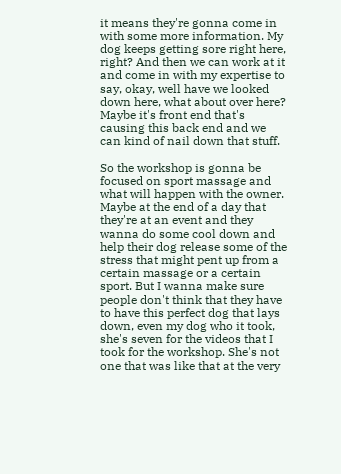it means they're gonna come in with some more information. My dog keeps getting sore right here, right? And then we can work at it and come in with my expertise to say, okay, well have we looked down here, what about over here? Maybe it's front end that's causing this back end and we can kind of nail down that stuff.

So the workshop is gonna be focused on sport massage and what will happen with the owner. Maybe at the end of a day that they're at an event and they wanna do some cool down and help their dog release some of the stress that might pent up from a certain massage or a certain sport. But I wanna make sure people don't think that they have to have this perfect dog that lays down, even my dog who it took, she's seven for the videos that I took for the workshop. She's not one that was like that at the very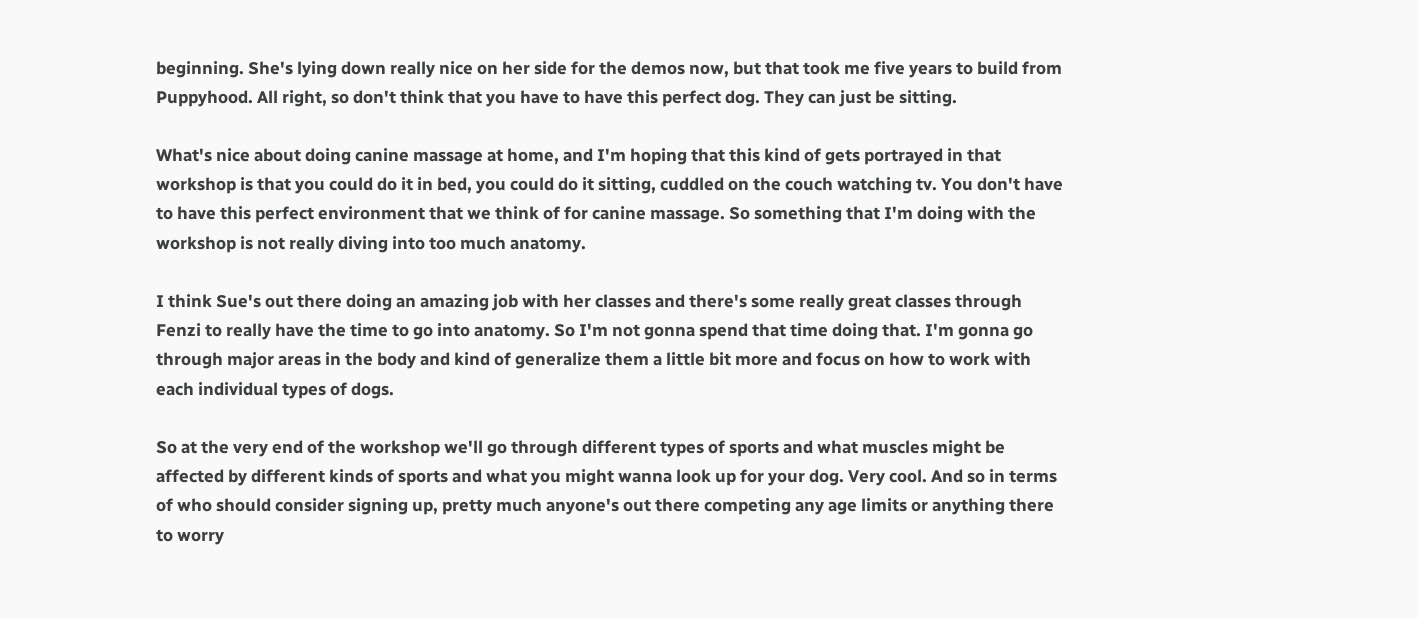beginning. She's lying down really nice on her side for the demos now, but that took me five years to build from Puppyhood. All right, so don't think that you have to have this perfect dog. They can just be sitting.

What's nice about doing canine massage at home, and I'm hoping that this kind of gets portrayed in that workshop is that you could do it in bed, you could do it sitting, cuddled on the couch watching tv. You don't have to have this perfect environment that we think of for canine massage. So something that I'm doing with the workshop is not really diving into too much anatomy.

I think Sue's out there doing an amazing job with her classes and there's some really great classes through Fenzi to really have the time to go into anatomy. So I'm not gonna spend that time doing that. I'm gonna go through major areas in the body and kind of generalize them a little bit more and focus on how to work with each individual types of dogs.

So at the very end of the workshop we'll go through different types of sports and what muscles might be affected by different kinds of sports and what you might wanna look up for your dog. Very cool. And so in terms of who should consider signing up, pretty much anyone's out there competing any age limits or anything there to worry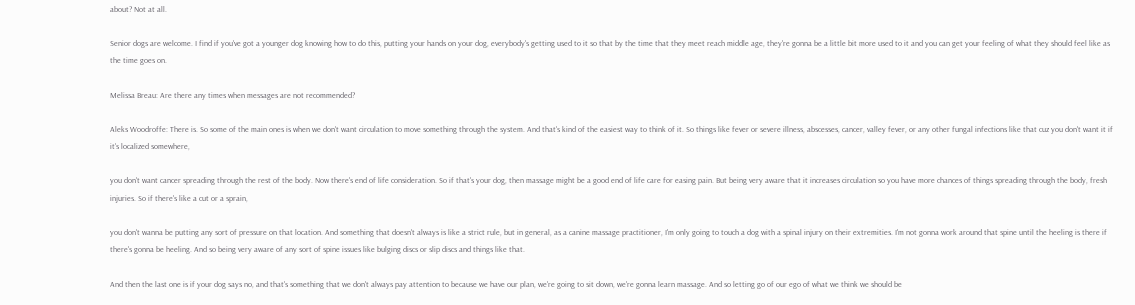about? Not at all.

Senior dogs are welcome. I find if you've got a younger dog knowing how to do this, putting your hands on your dog, everybody's getting used to it so that by the time that they meet reach middle age, they're gonna be a little bit more used to it and you can get your feeling of what they should feel like as the time goes on.

Melissa Breau: Are there any times when messages are not recommended?

Aleks Woodroffe: There is. So some of the main ones is when we don't want circulation to move something through the system. And that's kind of the easiest way to think of it. So things like fever or severe illness, abscesses, cancer, valley fever, or any other fungal infections like that cuz you don't want it if it's localized somewhere,

you don't want cancer spreading through the rest of the body. Now there's end of life consideration. So if that's your dog, then massage might be a good end of life care for easing pain. But being very aware that it increases circulation so you have more chances of things spreading through the body, fresh injuries. So if there's like a cut or a sprain,

you don't wanna be putting any sort of pressure on that location. And something that doesn't always is like a strict rule, but in general, as a canine massage practitioner, I'm only going to touch a dog with a spinal injury on their extremities. I'm not gonna work around that spine until the heeling is there if there's gonna be heeling. And so being very aware of any sort of spine issues like bulging discs or slip discs and things like that.

And then the last one is if your dog says no, and that's something that we don't always pay attention to because we have our plan, we're going to sit down, we're gonna learn massage. And so letting go of our ego of what we think we should be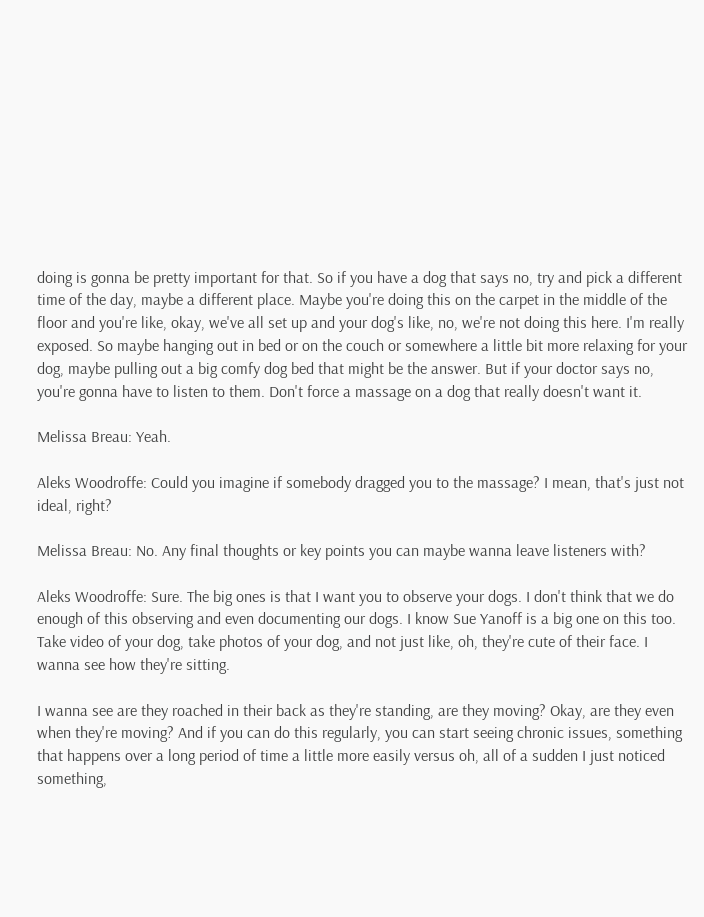doing is gonna be pretty important for that. So if you have a dog that says no, try and pick a different time of the day, maybe a different place. Maybe you're doing this on the carpet in the middle of the floor and you're like, okay, we've all set up and your dog's like, no, we're not doing this here. I'm really exposed. So maybe hanging out in bed or on the couch or somewhere a little bit more relaxing for your dog, maybe pulling out a big comfy dog bed that might be the answer. But if your doctor says no, you're gonna have to listen to them. Don't force a massage on a dog that really doesn't want it.

Melissa Breau: Yeah.

Aleks Woodroffe: Could you imagine if somebody dragged you to the massage? I mean, that's just not ideal, right?

Melissa Breau: No. Any final thoughts or key points you can maybe wanna leave listeners with?

Aleks Woodroffe: Sure. The big ones is that I want you to observe your dogs. I don't think that we do enough of this observing and even documenting our dogs. I know Sue Yanoff is a big one on this too. Take video of your dog, take photos of your dog, and not just like, oh, they're cute of their face. I wanna see how they're sitting.

I wanna see are they roached in their back as they're standing, are they moving? Okay, are they even when they're moving? And if you can do this regularly, you can start seeing chronic issues, something that happens over a long period of time a little more easily versus oh, all of a sudden I just noticed something,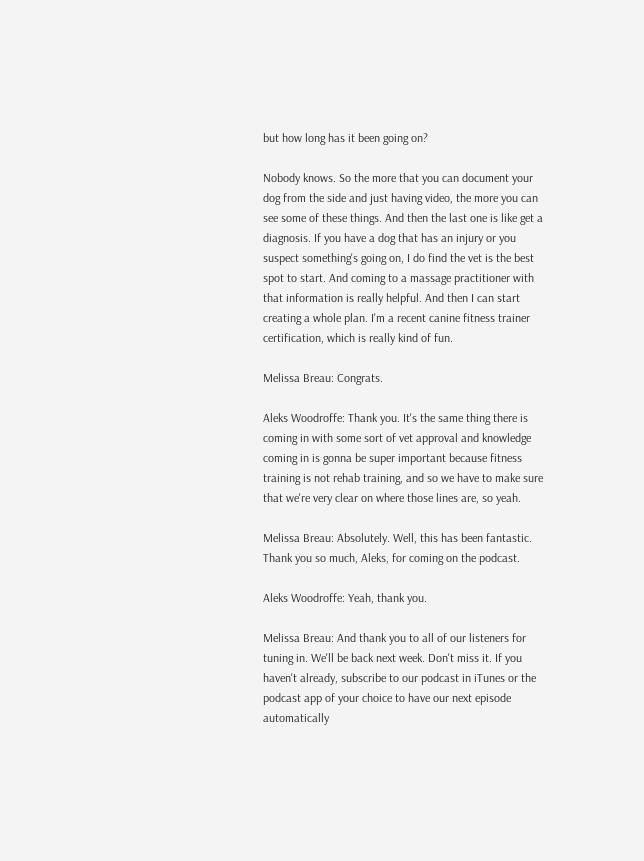but how long has it been going on?

Nobody knows. So the more that you can document your dog from the side and just having video, the more you can see some of these things. And then the last one is like get a diagnosis. If you have a dog that has an injury or you suspect something's going on, I do find the vet is the best spot to start. And coming to a massage practitioner with that information is really helpful. And then I can start creating a whole plan. I'm a recent canine fitness trainer certification, which is really kind of fun.

Melissa Breau: Congrats.

Aleks Woodroffe: Thank you. It's the same thing there is coming in with some sort of vet approval and knowledge coming in is gonna be super important because fitness training is not rehab training, and so we have to make sure that we're very clear on where those lines are, so yeah.

Melissa Breau: Absolutely. Well, this has been fantastic. Thank you so much, Aleks, for coming on the podcast.

Aleks Woodroffe: Yeah, thank you.

Melissa Breau: And thank you to all of our listeners for tuning in. We'll be back next week. Don't miss it. If you haven't already, subscribe to our podcast in iTunes or the podcast app of your choice to have our next episode automatically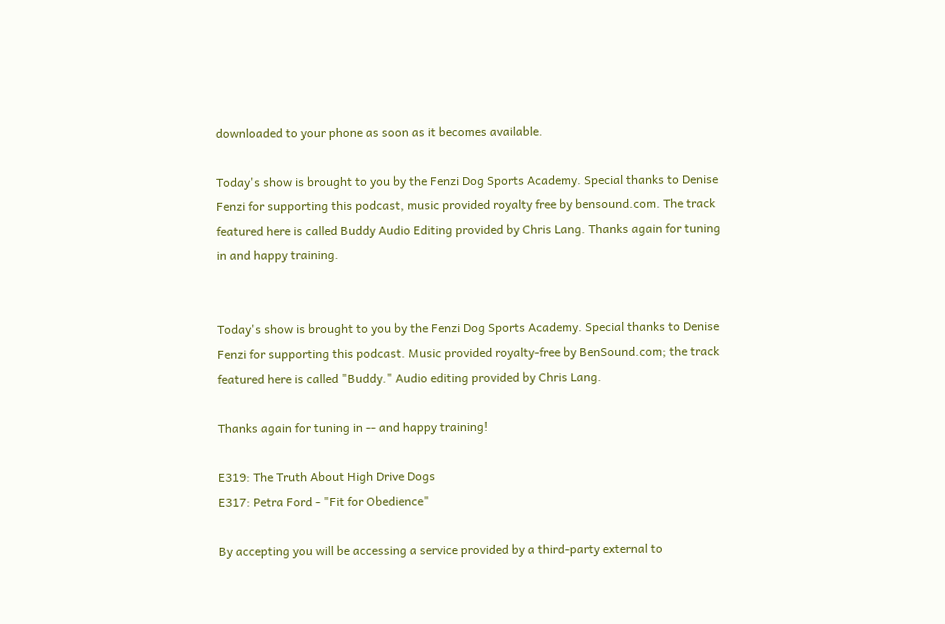downloaded to your phone as soon as it becomes available.

Today's show is brought to you by the Fenzi Dog Sports Academy. Special thanks to Denise Fenzi for supporting this podcast, music provided royalty free by bensound.com. The track featured here is called Buddy Audio Editing provided by Chris Lang. Thanks again for tuning in and happy training.


Today's show is brought to you by the Fenzi Dog Sports Academy. Special thanks to Denise Fenzi for supporting this podcast. Music provided royalty-free by BenSound.com; the track featured here is called "Buddy." Audio editing provided by Chris Lang.

Thanks again for tuning in -- and happy training!

E319: The Truth About High Drive Dogs
E317: Petra Ford - "Fit for Obedience"

By accepting you will be accessing a service provided by a third-party external to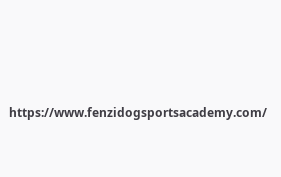https://www.fenzidogsportsacademy.com/